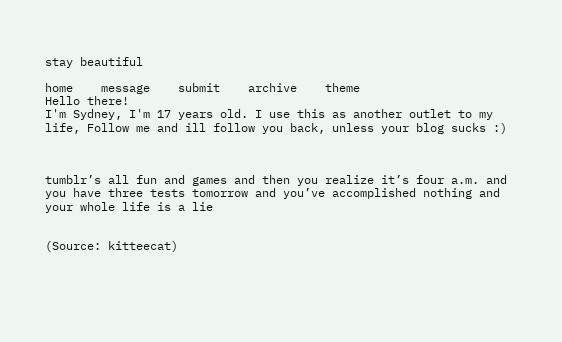stay beautiful

home    message    submit    archive    theme
Hello there!
I'm Sydney, I'm 17 years old. I use this as another outlet to my life, Follow me and ill follow you back, unless your blog sucks :)



tumblr’s all fun and games and then you realize it’s four a.m. and you have three tests tomorrow and you’ve accomplished nothing and your whole life is a lie


(Source: kitteecat)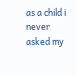as a child i never asked my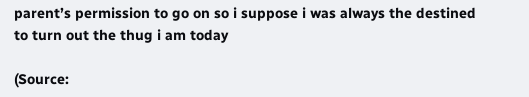parent’s permission to go on so i suppose i was always the destined to turn out the thug i am today

(Source: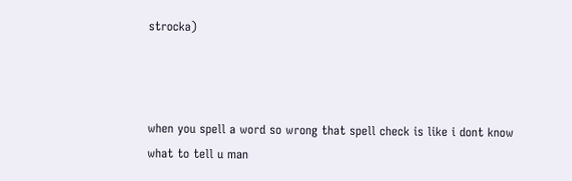strocka)



when you spell a word so wrong that spell check is like i dont know what to tell u man